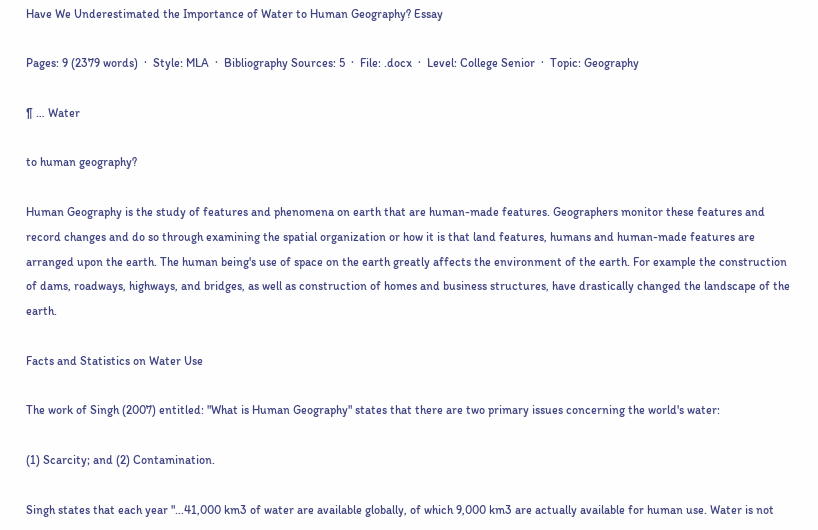Have We Underestimated the Importance of Water to Human Geography? Essay

Pages: 9 (2379 words)  ·  Style: MLA  ·  Bibliography Sources: 5  ·  File: .docx  ·  Level: College Senior  ·  Topic: Geography

¶ … Water

to human geography?

Human Geography is the study of features and phenomena on earth that are human-made features. Geographers monitor these features and record changes and do so through examining the spatial organization or how it is that land features, humans and human-made features are arranged upon the earth. The human being's use of space on the earth greatly affects the environment of the earth. For example the construction of dams, roadways, highways, and bridges, as well as construction of homes and business structures, have drastically changed the landscape of the earth.

Facts and Statistics on Water Use

The work of Singh (2007) entitled: "What is Human Geography" states that there are two primary issues concerning the world's water:

(1) Scarcity; and (2) Contamination.

Singh states that each year "...41,000 km3 of water are available globally, of which 9,000 km3 are actually available for human use. Water is not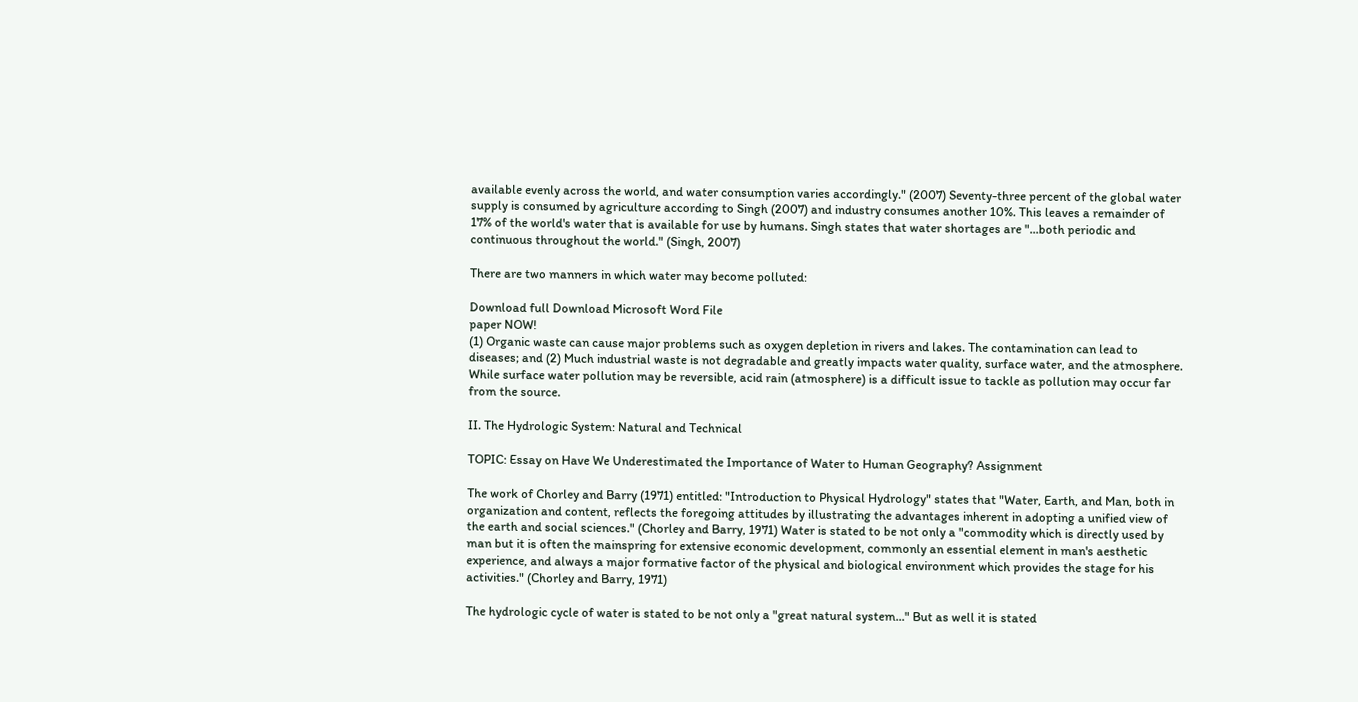available evenly across the world, and water consumption varies accordingly." (2007) Seventy-three percent of the global water supply is consumed by agriculture according to Singh (2007) and industry consumes another 10%. This leaves a remainder of 17% of the world's water that is available for use by humans. Singh states that water shortages are "...both periodic and continuous throughout the world." (Singh, 2007)

There are two manners in which water may become polluted:

Download full Download Microsoft Word File
paper NOW!
(1) Organic waste can cause major problems such as oxygen depletion in rivers and lakes. The contamination can lead to diseases; and (2) Much industrial waste is not degradable and greatly impacts water quality, surface water, and the atmosphere. While surface water pollution may be reversible, acid rain (atmosphere) is a difficult issue to tackle as pollution may occur far from the source.

II. The Hydrologic System: Natural and Technical

TOPIC: Essay on Have We Underestimated the Importance of Water to Human Geography? Assignment

The work of Chorley and Barry (1971) entitled: "Introduction to Physical Hydrology" states that "Water, Earth, and Man, both in organization and content, reflects the foregoing attitudes by illustrating the advantages inherent in adopting a unified view of the earth and social sciences." (Chorley and Barry, 1971) Water is stated to be not only a "commodity which is directly used by man but it is often the mainspring for extensive economic development, commonly an essential element in man's aesthetic experience, and always a major formative factor of the physical and biological environment which provides the stage for his activities." (Chorley and Barry, 1971)

The hydrologic cycle of water is stated to be not only a "great natural system..." But as well it is stated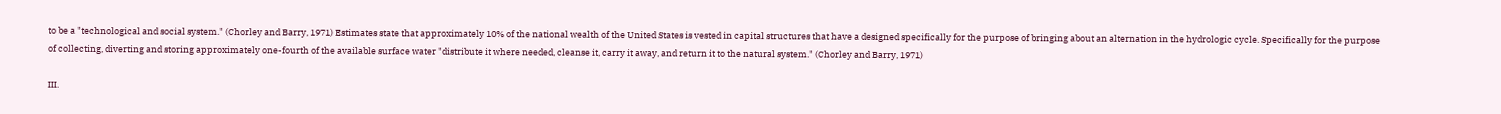to be a "technological and social system." (Chorley and Barry, 1971) Estimates state that approximately 10% of the national wealth of the United States is vested in capital structures that have a designed specifically for the purpose of bringing about an alternation in the hydrologic cycle. Specifically for the purpose of collecting, diverting and storing approximately one-fourth of the available surface water "distribute it where needed, cleanse it, carry it away, and return it to the natural system." (Chorley and Barry, 1971)

III.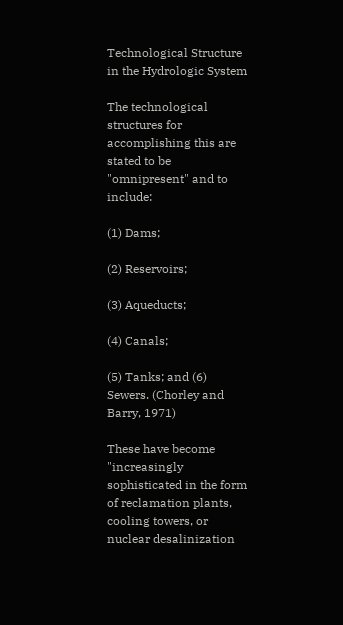Technological Structure in the Hydrologic System

The technological structures for accomplishing this are stated to be "omnipresent" and to include:

(1) Dams;

(2) Reservoirs;

(3) Aqueducts;

(4) Canals;

(5) Tanks; and (6) Sewers. (Chorley and Barry, 1971)

These have become "increasingly sophisticated in the form of reclamation plants, cooling towers, or nuclear desalinization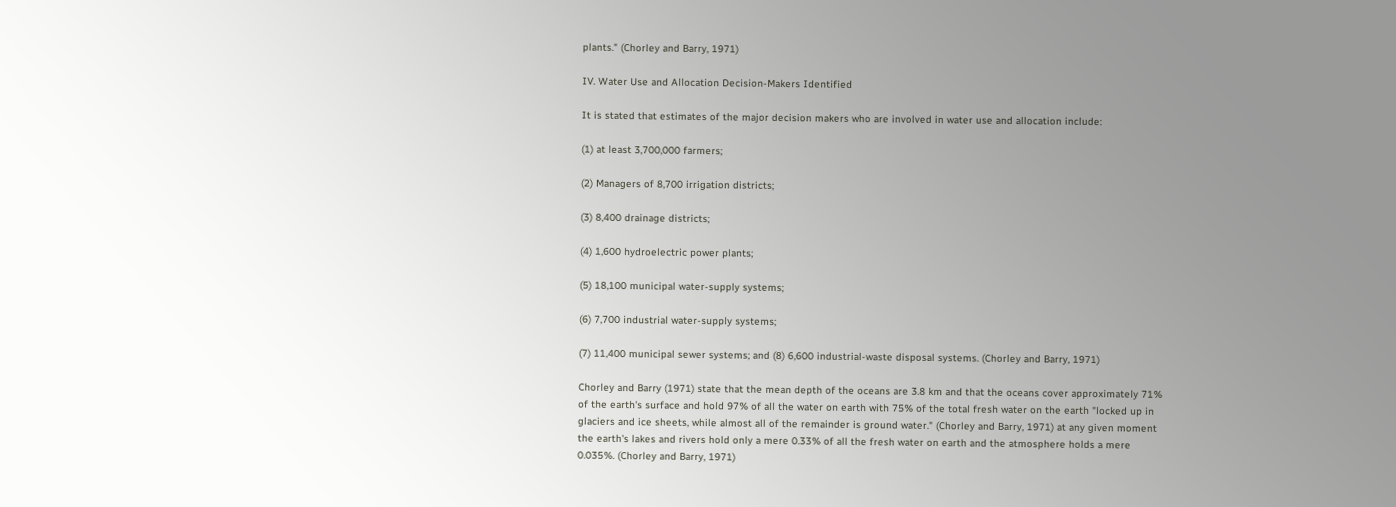plants." (Chorley and Barry, 1971)

IV. Water Use and Allocation Decision-Makers Identified

It is stated that estimates of the major decision makers who are involved in water use and allocation include:

(1) at least 3,700,000 farmers;

(2) Managers of 8,700 irrigation districts;

(3) 8,400 drainage districts;

(4) 1,600 hydroelectric power plants;

(5) 18,100 municipal water-supply systems;

(6) 7,700 industrial water-supply systems;

(7) 11,400 municipal sewer systems; and (8) 6,600 industrial-waste disposal systems. (Chorley and Barry, 1971)

Chorley and Barry (1971) state that the mean depth of the oceans are 3.8 km and that the oceans cover approximately 71% of the earth's surface and hold 97% of all the water on earth with 75% of the total fresh water on the earth "locked up in glaciers and ice sheets, while almost all of the remainder is ground water." (Chorley and Barry, 1971) at any given moment the earth's lakes and rivers hold only a mere 0.33% of all the fresh water on earth and the atmosphere holds a mere 0.035%. (Chorley and Barry, 1971)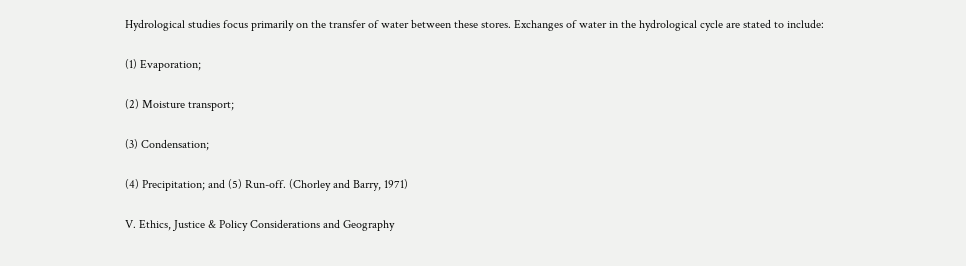Hydrological studies focus primarily on the transfer of water between these stores. Exchanges of water in the hydrological cycle are stated to include:

(1) Evaporation;

(2) Moisture transport;

(3) Condensation;

(4) Precipitation; and (5) Run-off. (Chorley and Barry, 1971)

V. Ethics, Justice & Policy Considerations and Geography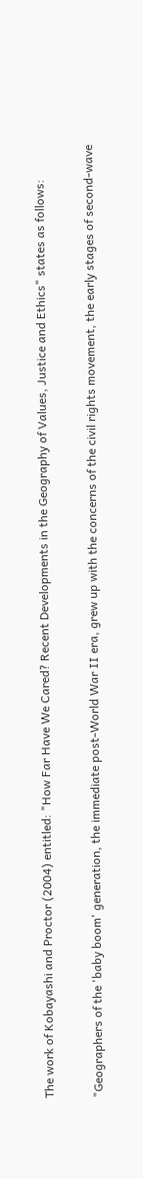The work of Kobayashi and Proctor (2004) entitled: "How Far Have We Cared? Recent Developments in the Geography of Values, Justice and Ethics" states as follows:

"Geographers of the 'baby boom' generation, the immediate post-World War II era, grew up with the concerns of the civil rights movement, the early stages of second-wave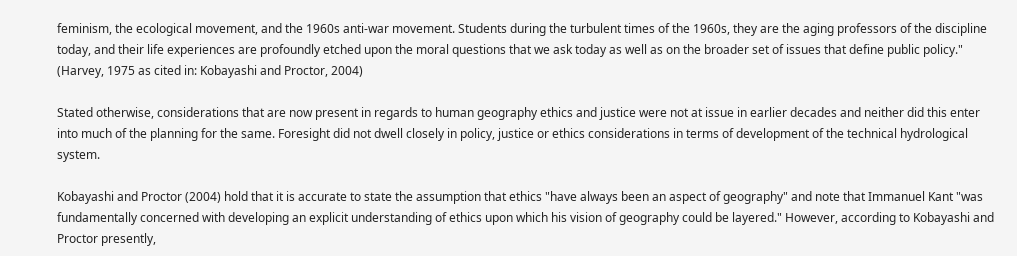feminism, the ecological movement, and the 1960s anti-war movement. Students during the turbulent times of the 1960s, they are the aging professors of the discipline today, and their life experiences are profoundly etched upon the moral questions that we ask today as well as on the broader set of issues that define public policy." (Harvey, 1975 as cited in: Kobayashi and Proctor, 2004)

Stated otherwise, considerations that are now present in regards to human geography ethics and justice were not at issue in earlier decades and neither did this enter into much of the planning for the same. Foresight did not dwell closely in policy, justice or ethics considerations in terms of development of the technical hydrological system.

Kobayashi and Proctor (2004) hold that it is accurate to state the assumption that ethics "have always been an aspect of geography" and note that Immanuel Kant "was fundamentally concerned with developing an explicit understanding of ethics upon which his vision of geography could be layered." However, according to Kobayashi and Proctor presently,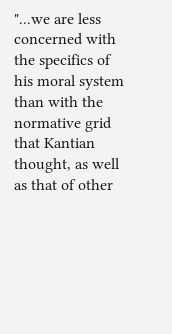"...we are less concerned with the specifics of his moral system than with the normative grid that Kantian thought, as well as that of other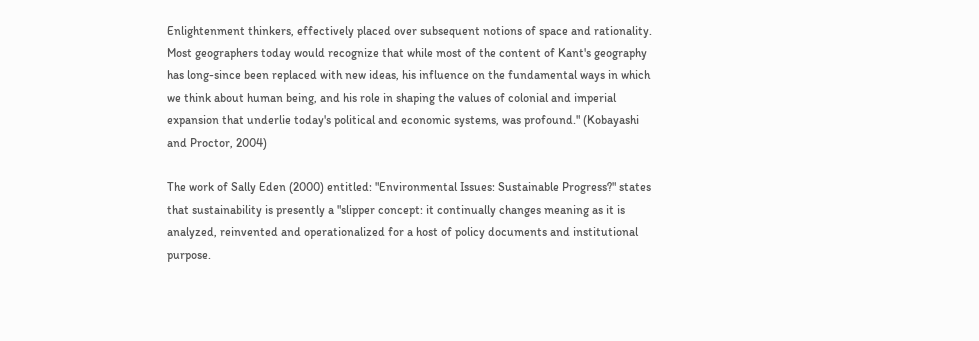Enlightenment thinkers, effectively placed over subsequent notions of space and rationality. Most geographers today would recognize that while most of the content of Kant's geography has long-since been replaced with new ideas, his influence on the fundamental ways in which we think about human being, and his role in shaping the values of colonial and imperial expansion that underlie today's political and economic systems, was profound." (Kobayashi and Proctor, 2004)

The work of Sally Eden (2000) entitled: "Environmental Issues: Sustainable Progress?" states that sustainability is presently a "slipper concept: it continually changes meaning as it is analyzed, reinvented and operationalized for a host of policy documents and institutional purpose.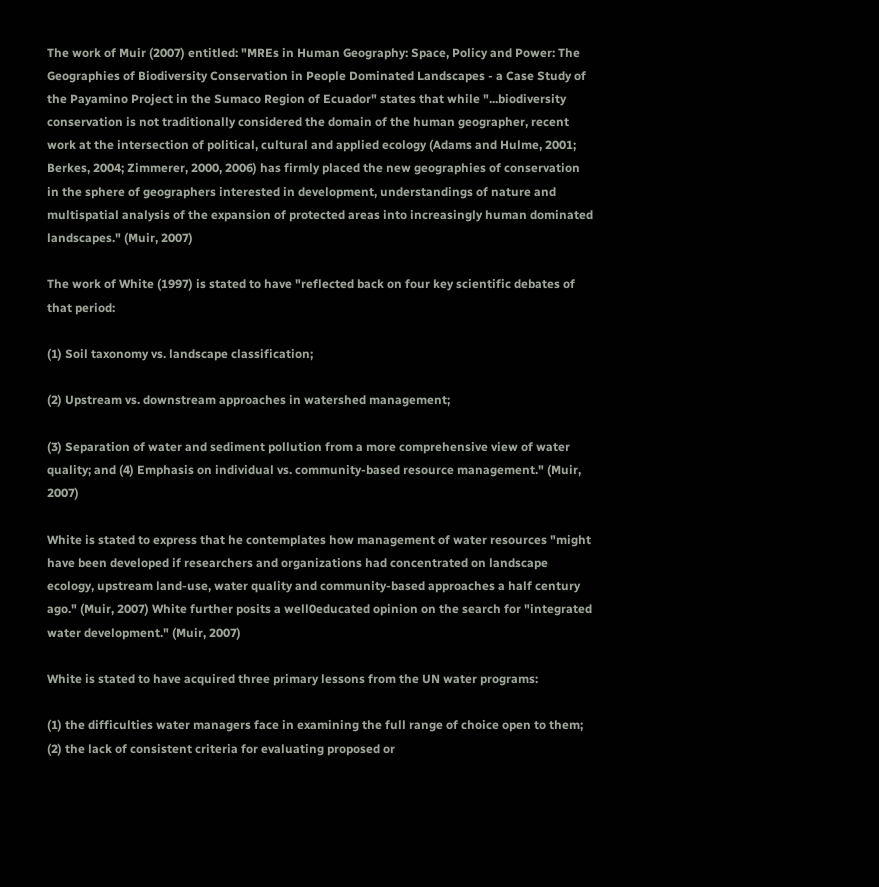The work of Muir (2007) entitled: "MREs in Human Geography: Space, Policy and Power: The Geographies of Biodiversity Conservation in People Dominated Landscapes - a Case Study of the Payamino Project in the Sumaco Region of Ecuador" states that while "...biodiversity conservation is not traditionally considered the domain of the human geographer, recent work at the intersection of political, cultural and applied ecology (Adams and Hulme, 2001; Berkes, 2004; Zimmerer, 2000, 2006) has firmly placed the new geographies of conservation in the sphere of geographers interested in development, understandings of nature and multispatial analysis of the expansion of protected areas into increasingly human dominated landscapes." (Muir, 2007)

The work of White (1997) is stated to have "reflected back on four key scientific debates of that period:

(1) Soil taxonomy vs. landscape classification;

(2) Upstream vs. downstream approaches in watershed management;

(3) Separation of water and sediment pollution from a more comprehensive view of water quality; and (4) Emphasis on individual vs. community-based resource management." (Muir, 2007)

White is stated to express that he contemplates how management of water resources "might have been developed if researchers and organizations had concentrated on landscape ecology, upstream land-use, water quality and community-based approaches a half century ago." (Muir, 2007) White further posits a well0educated opinion on the search for "integrated water development." (Muir, 2007)

White is stated to have acquired three primary lessons from the UN water programs:

(1) the difficulties water managers face in examining the full range of choice open to them; (2) the lack of consistent criteria for evaluating proposed or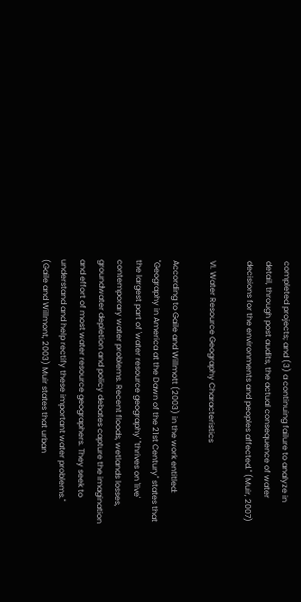completed projects; and (3) a continuing failure to analyze in detail, through post audits, the actual consequence of water decisions for the environments and peoples affected." (Muir, 2007)

VI. Water Resource Geography Characteristics

According to Gaile and Willmott (2003) in the work entitled: "Geography in America at the Dawn of the 21st Century" states that the largest part of 'water resource geography' "thrives on 'live' contemporary water problems. Recent floods, wetlands losses, groundwater depletion and policy debates capture the imagination and effort of most water resource geographers. They seek to understand and help rectify these important water problems." (Gaile and Willmont, 2003) Muir states that urban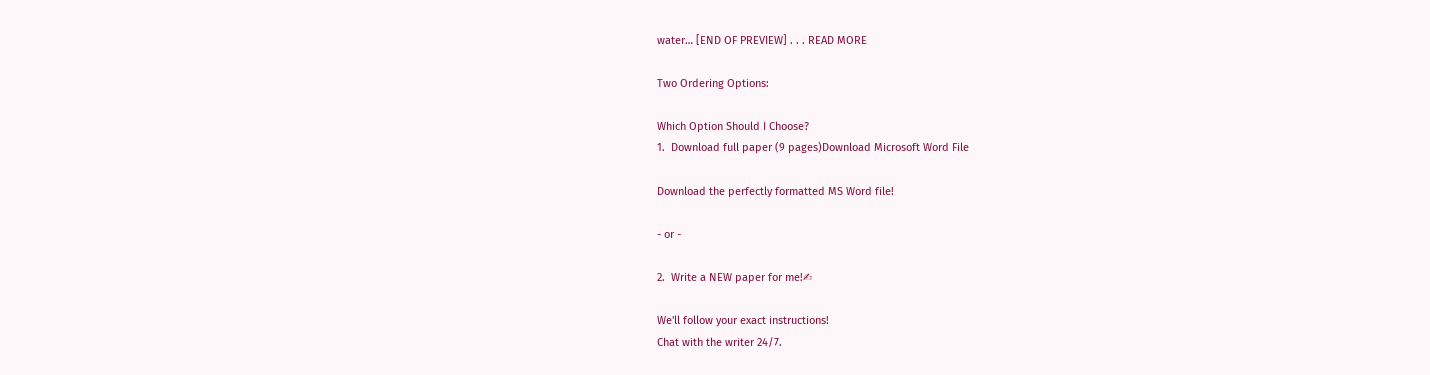water… [END OF PREVIEW] . . . READ MORE

Two Ordering Options:

Which Option Should I Choose?
1.  Download full paper (9 pages)Download Microsoft Word File

Download the perfectly formatted MS Word file!

- or -

2.  Write a NEW paper for me!✍

We'll follow your exact instructions!
Chat with the writer 24/7.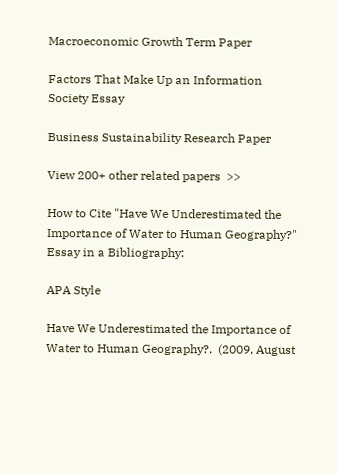Macroeconomic Growth Term Paper

Factors That Make Up an Information Society Essay

Business Sustainability Research Paper

View 200+ other related papers  >>

How to Cite "Have We Underestimated the Importance of Water to Human Geography?" Essay in a Bibliography:

APA Style

Have We Underestimated the Importance of Water to Human Geography?.  (2009, August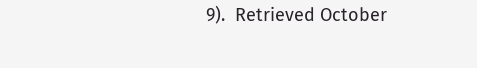9).  Retrieved October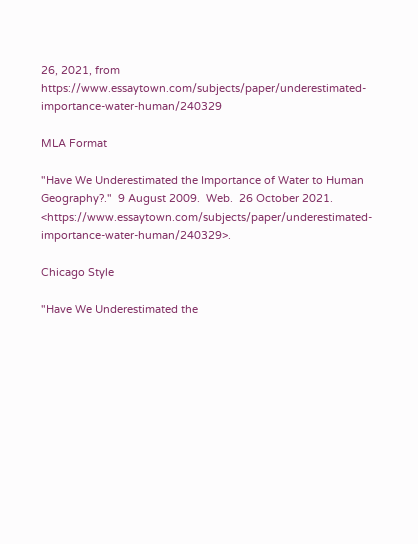26, 2021, from https://www.essaytown.com/subjects/paper/underestimated-importance-water-human/240329

MLA Format

"Have We Underestimated the Importance of Water to Human Geography?."  9 August 2009.  Web.  26 October 2021. <https://www.essaytown.com/subjects/paper/underestimated-importance-water-human/240329>.

Chicago Style

"Have We Underestimated the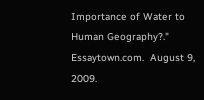Importance of Water to Human Geography?."  Essaytown.com.  August 9, 2009.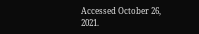Accessed October 26, 2021.